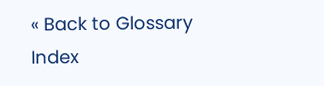« Back to Glossary Index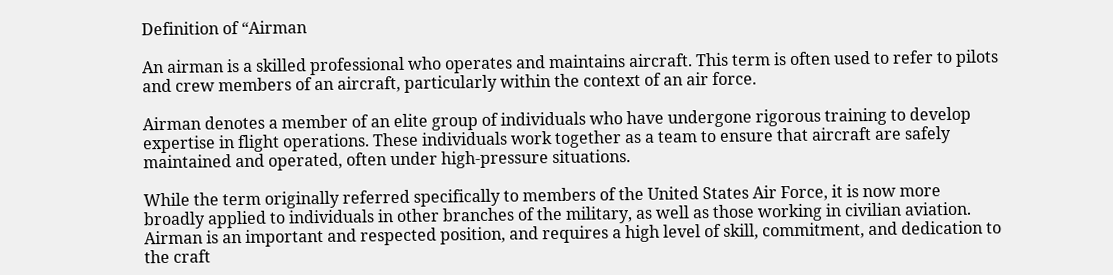Definition of “Airman

An airman is a skilled professional who operates and maintains aircraft. This term is often used to refer to pilots and crew members of an aircraft, particularly within the context of an air force.

Airman denotes a member of an elite group of individuals who have undergone rigorous training to develop expertise in flight operations. These individuals work together as a team to ensure that aircraft are safely maintained and operated, often under high-pressure situations.

While the term originally referred specifically to members of the United States Air Force, it is now more broadly applied to individuals in other branches of the military, as well as those working in civilian aviation. Airman is an important and respected position, and requires a high level of skill, commitment, and dedication to the craft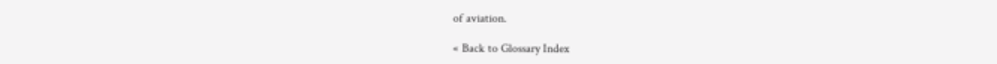of aviation.

« Back to Glossary Index